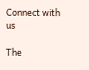Connect with us

The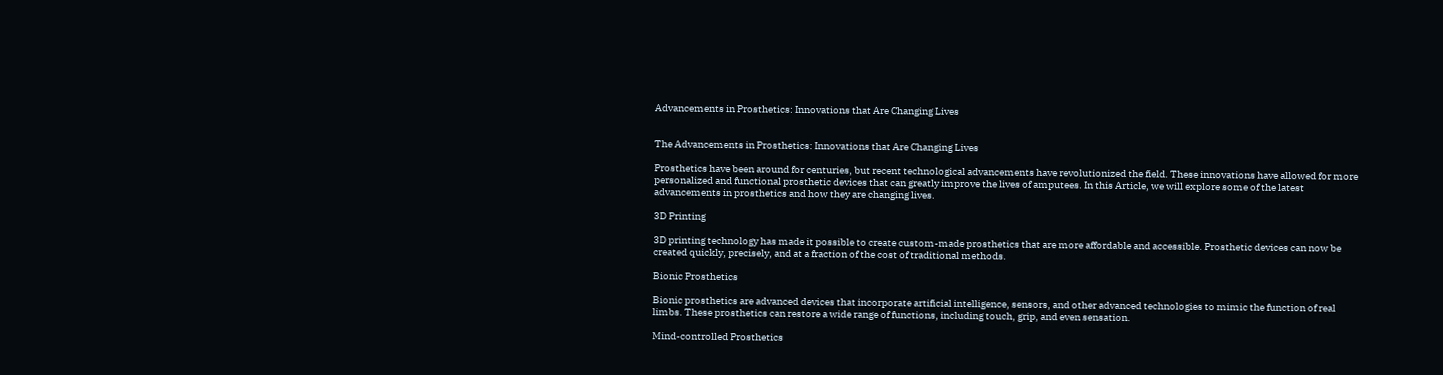Advancements in Prosthetics: Innovations that Are Changing Lives


The Advancements in Prosthetics: Innovations that Are Changing Lives

Prosthetics have been around for centuries, but recent technological advancements have revolutionized the field. These innovations have allowed for more personalized and functional prosthetic devices that can greatly improve the lives of amputees. In this Article, we will explore some of the latest advancements in prosthetics and how they are changing lives.

3D Printing

3D printing technology has made it possible to create custom-made prosthetics that are more affordable and accessible. Prosthetic devices can now be created quickly, precisely, and at a fraction of the cost of traditional methods.

Bionic Prosthetics

Bionic prosthetics are advanced devices that incorporate artificial intelligence, sensors, and other advanced technologies to mimic the function of real limbs. These prosthetics can restore a wide range of functions, including touch, grip, and even sensation.

Mind-controlled Prosthetics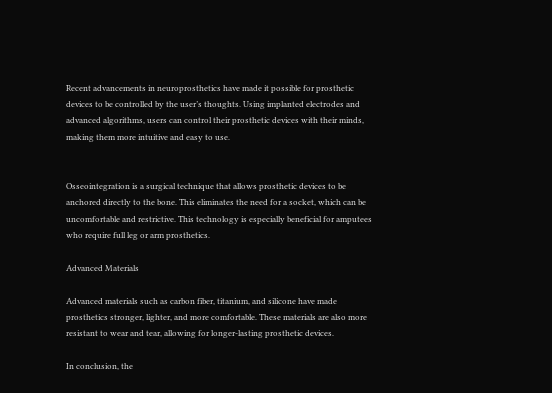Recent advancements in neuroprosthetics have made it possible for prosthetic devices to be controlled by the user’s thoughts. Using implanted electrodes and advanced algorithms, users can control their prosthetic devices with their minds, making them more intuitive and easy to use.


Osseointegration is a surgical technique that allows prosthetic devices to be anchored directly to the bone. This eliminates the need for a socket, which can be uncomfortable and restrictive. This technology is especially beneficial for amputees who require full leg or arm prosthetics.

Advanced Materials

Advanced materials such as carbon fiber, titanium, and silicone have made prosthetics stronger, lighter, and more comfortable. These materials are also more resistant to wear and tear, allowing for longer-lasting prosthetic devices.

In conclusion, the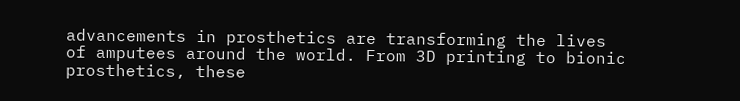advancements in prosthetics are transforming the lives of amputees around the world. From 3D printing to bionic prosthetics, these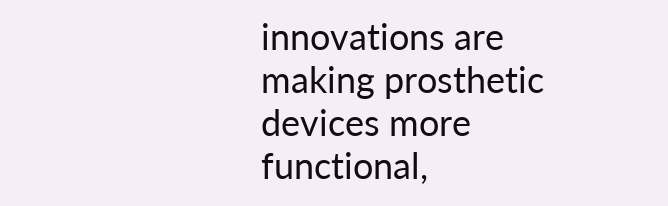innovations are making prosthetic devices more functional,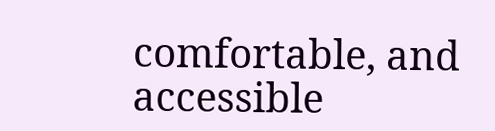comfortable, and accessible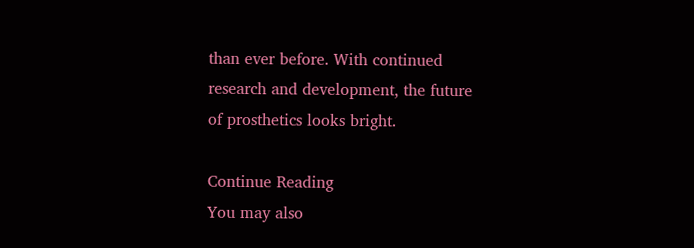than ever before. With continued research and development, the future of prosthetics looks bright.

Continue Reading
You may also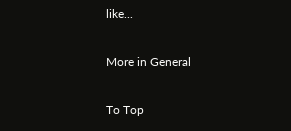like...

More in General

To Top